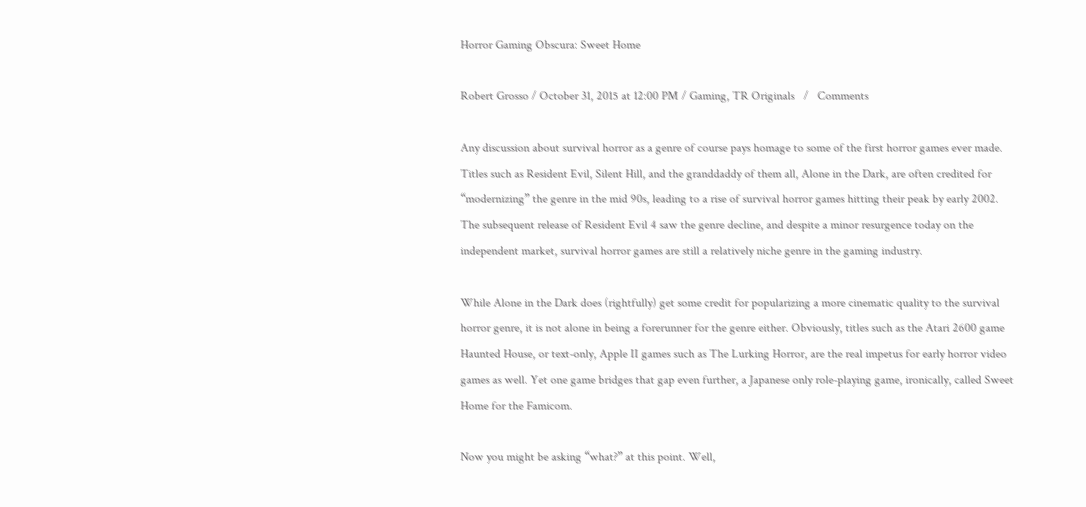Horror Gaming Obscura: Sweet Home

Robert Grosso / October 31, 2015 at 12:00 PM / Gaming, TR Originals   /   Comments

Any discussion about survival horror as a genre of course pays homage to some of the first horror games ever made. Titles such as Resident Evil, Silent Hill, and the granddaddy of them all, Alone in the Dark, are often credited for “modernizing” the genre in the mid 90s, leading to a rise of survival horror games hitting their peak by early 2002. The subsequent release of Resident Evil 4 saw the genre decline, and despite a minor resurgence today on the independent market, survival horror games are still a relatively niche genre in the gaming industry.

While Alone in the Dark does (rightfully) get some credit for popularizing a more cinematic quality to the survival horror genre, it is not alone in being a forerunner for the genre either. Obviously, titles such as the Atari 2600 game Haunted House, or text-only, Apple II games such as The Lurking Horror, are the real impetus for early horror video games as well. Yet one game bridges that gap even further, a Japanese only role-playing game, ironically, called Sweet Home for the Famicom.

Now you might be asking “what?” at this point. Well,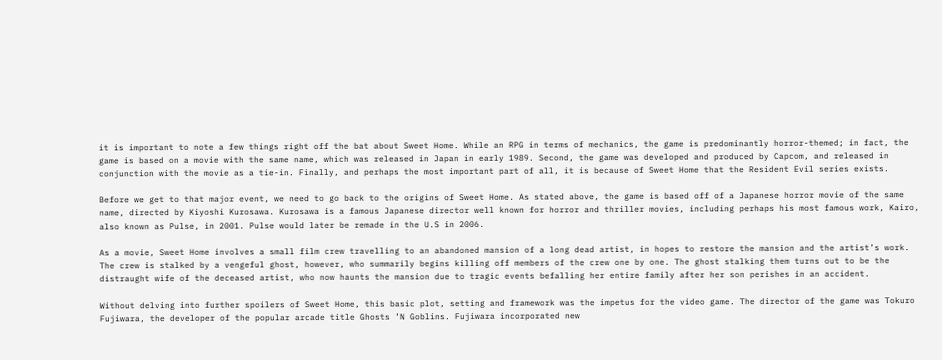it is important to note a few things right off the bat about Sweet Home. While an RPG in terms of mechanics, the game is predominantly horror-themed; in fact, the game is based on a movie with the same name, which was released in Japan in early 1989. Second, the game was developed and produced by Capcom, and released in conjunction with the movie as a tie-in. Finally, and perhaps the most important part of all, it is because of Sweet Home that the Resident Evil series exists.

Before we get to that major event, we need to go back to the origins of Sweet Home. As stated above, the game is based off of a Japanese horror movie of the same name, directed by Kiyoshi Kurosawa. Kurosawa is a famous Japanese director well known for horror and thriller movies, including perhaps his most famous work, Kairo, also known as Pulse, in 2001. Pulse would later be remade in the U.S in 2006.

As a movie, Sweet Home involves a small film crew travelling to an abandoned mansion of a long dead artist, in hopes to restore the mansion and the artist’s work. The crew is stalked by a vengeful ghost, however, who summarily begins killing off members of the crew one by one. The ghost stalking them turns out to be the distraught wife of the deceased artist, who now haunts the mansion due to tragic events befalling her entire family after her son perishes in an accident.

Without delving into further spoilers of Sweet Home, this basic plot, setting and framework was the impetus for the video game. The director of the game was Tokuro Fujiwara, the developer of the popular arcade title Ghosts ’N Goblins. Fujiwara incorporated new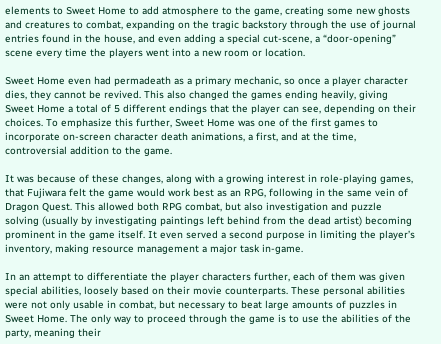elements to Sweet Home to add atmosphere to the game, creating some new ghosts and creatures to combat, expanding on the tragic backstory through the use of journal entries found in the house, and even adding a special cut-scene, a “door-opening” scene every time the players went into a new room or location.

Sweet Home even had permadeath as a primary mechanic, so once a player character dies, they cannot be revived. This also changed the games ending heavily, giving Sweet Home a total of 5 different endings that the player can see, depending on their choices. To emphasize this further, Sweet Home was one of the first games to incorporate on-screen character death animations, a first, and at the time, controversial addition to the game.

It was because of these changes, along with a growing interest in role-playing games, that Fujiwara felt the game would work best as an RPG, following in the same vein of Dragon Quest. This allowed both RPG combat, but also investigation and puzzle solving (usually by investigating paintings left behind from the dead artist) becoming prominent in the game itself. It even served a second purpose in limiting the player’s inventory, making resource management a major task in-game.

In an attempt to differentiate the player characters further, each of them was given special abilities, loosely based on their movie counterparts. These personal abilities were not only usable in combat, but necessary to beat large amounts of puzzles in Sweet Home. The only way to proceed through the game is to use the abilities of the party, meaning their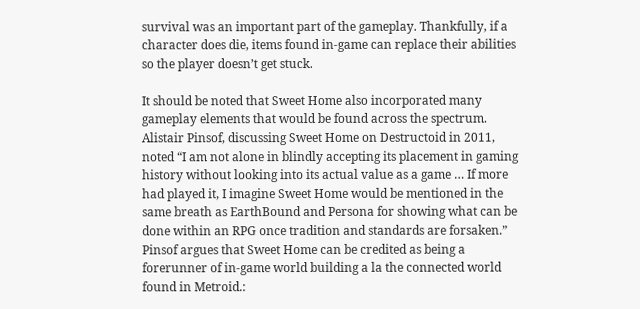survival was an important part of the gameplay. Thankfully, if a character does die, items found in-game can replace their abilities so the player doesn’t get stuck.

It should be noted that Sweet Home also incorporated many gameplay elements that would be found across the spectrum. Alistair Pinsof, discussing Sweet Home on Destructoid in 2011, noted “I am not alone in blindly accepting its placement in gaming history without looking into its actual value as a game … If more had played it, I imagine Sweet Home would be mentioned in the same breath as EarthBound and Persona for showing what can be done within an RPG once tradition and standards are forsaken.” Pinsof argues that Sweet Home can be credited as being a forerunner of in-game world building a la the connected world found in Metroid.: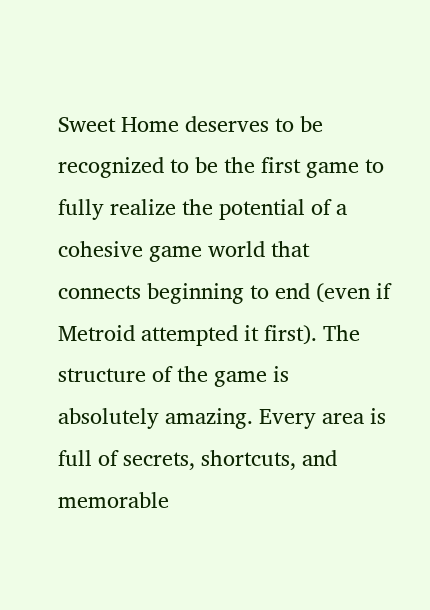Sweet Home deserves to be recognized to be the first game to fully realize the potential of a cohesive game world that connects beginning to end (even if Metroid attempted it first). The structure of the game is absolutely amazing. Every area is full of secrets, shortcuts, and memorable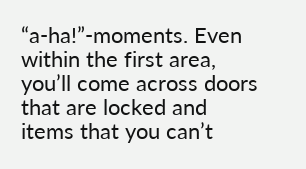“a-ha!”-moments. Even within the first area, you’ll come across doors that are locked and items that you can’t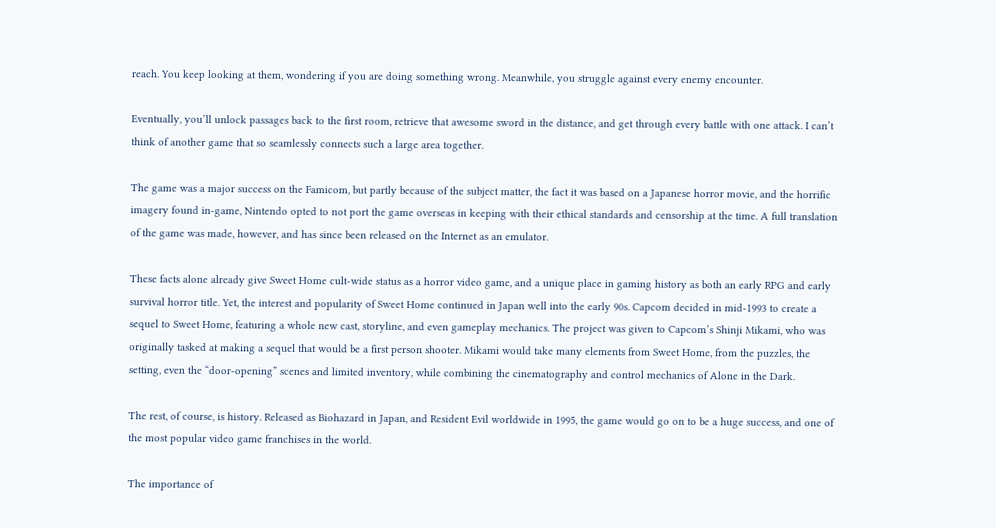reach. You keep looking at them, wondering if you are doing something wrong. Meanwhile, you struggle against every enemy encounter.

Eventually, you’ll unlock passages back to the first room, retrieve that awesome sword in the distance, and get through every battle with one attack. I can’t think of another game that so seamlessly connects such a large area together.

The game was a major success on the Famicom, but partly because of the subject matter, the fact it was based on a Japanese horror movie, and the horrific imagery found in-game, Nintendo opted to not port the game overseas in keeping with their ethical standards and censorship at the time. A full translation of the game was made, however, and has since been released on the Internet as an emulator.

These facts alone already give Sweet Home cult-wide status as a horror video game, and a unique place in gaming history as both an early RPG and early survival horror title. Yet, the interest and popularity of Sweet Home continued in Japan well into the early 90s. Capcom decided in mid-1993 to create a sequel to Sweet Home, featuring a whole new cast, storyline, and even gameplay mechanics. The project was given to Capcom’s Shinji Mikami, who was originally tasked at making a sequel that would be a first person shooter. Mikami would take many elements from Sweet Home, from the puzzles, the setting, even the “door-opening” scenes and limited inventory, while combining the cinematography and control mechanics of Alone in the Dark.

The rest, of course, is history. Released as Biohazard in Japan, and Resident Evil worldwide in 1995, the game would go on to be a huge success, and one of the most popular video game franchises in the world.

The importance of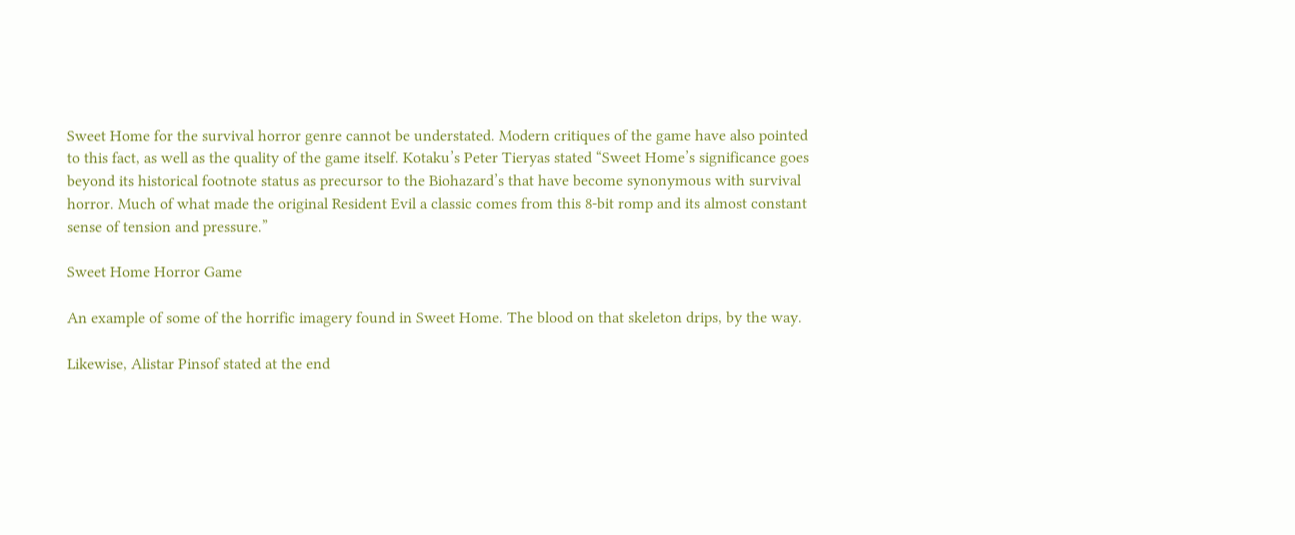Sweet Home for the survival horror genre cannot be understated. Modern critiques of the game have also pointed to this fact, as well as the quality of the game itself. Kotaku’s Peter Tieryas stated “Sweet Home’s significance goes beyond its historical footnote status as precursor to the Biohazard’s that have become synonymous with survival horror. Much of what made the original Resident Evil a classic comes from this 8-bit romp and its almost constant sense of tension and pressure.”

Sweet Home Horror Game

An example of some of the horrific imagery found in Sweet Home. The blood on that skeleton drips, by the way.

Likewise, Alistar Pinsof stated at the end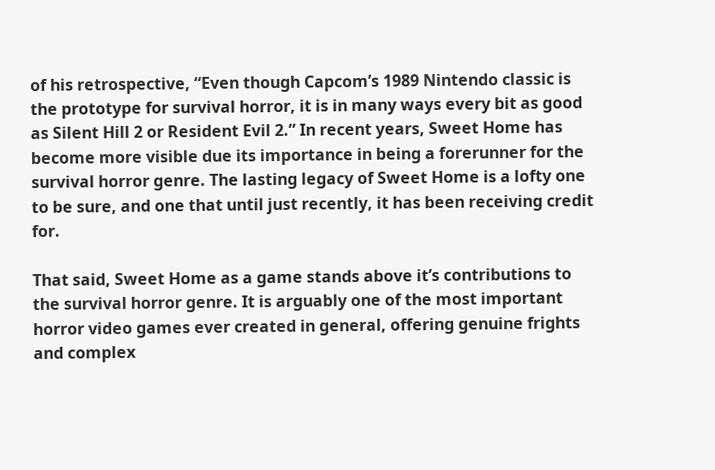of his retrospective, “Even though Capcom’s 1989 Nintendo classic is the prototype for survival horror, it is in many ways every bit as good as Silent Hill 2 or Resident Evil 2.” In recent years, Sweet Home has become more visible due its importance in being a forerunner for the survival horror genre. The lasting legacy of Sweet Home is a lofty one to be sure, and one that until just recently, it has been receiving credit for.

That said, Sweet Home as a game stands above it’s contributions to the survival horror genre. It is arguably one of the most important horror video games ever created in general, offering genuine frights and complex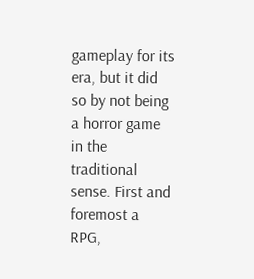gameplay for its era, but it did so by not being a horror game in the traditional sense. First and foremost a RPG,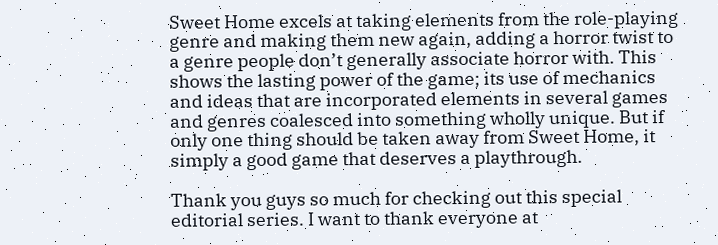Sweet Home excels at taking elements from the role-playing genre and making them new again, adding a horror twist to a genre people don’t generally associate horror with. This shows the lasting power of the game; its use of mechanics and ideas that are incorporated elements in several games and genres coalesced into something wholly unique. But if only one thing should be taken away from Sweet Home, it simply a good game that deserves a playthrough.

Thank you guys so much for checking out this special editorial series. I want to thank everyone at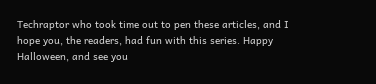Techraptor who took time out to pen these articles, and I hope you, the readers, had fun with this series. Happy Halloween, and see you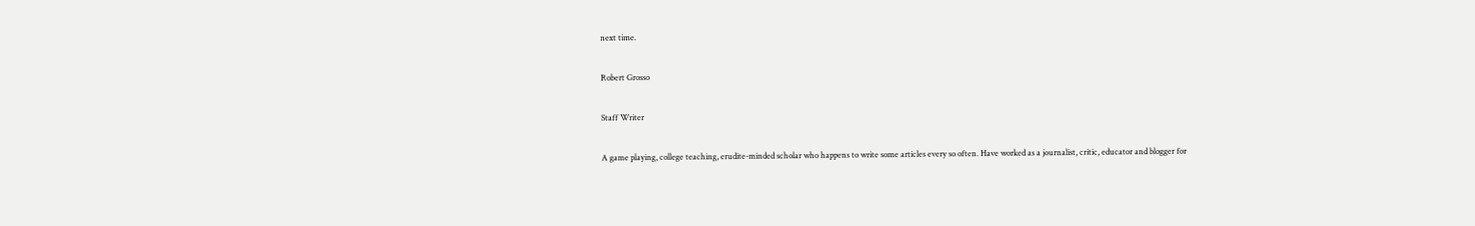next time.

Robert Grosso

Staff Writer

A game playing, college teaching, erudite-minded scholar who happens to write some articles every so often. Have worked as a journalist, critic, educator and blogger for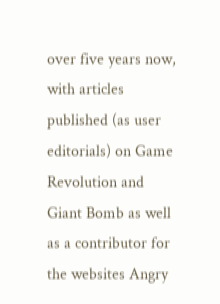over five years now, with articles published (as user editorials) on Game Revolution and Giant Bomb as well as a contributor for the websites Angry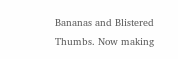Bananas and Blistered Thumbs. Now making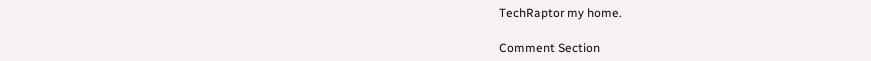TechRaptor my home.

Comment Section